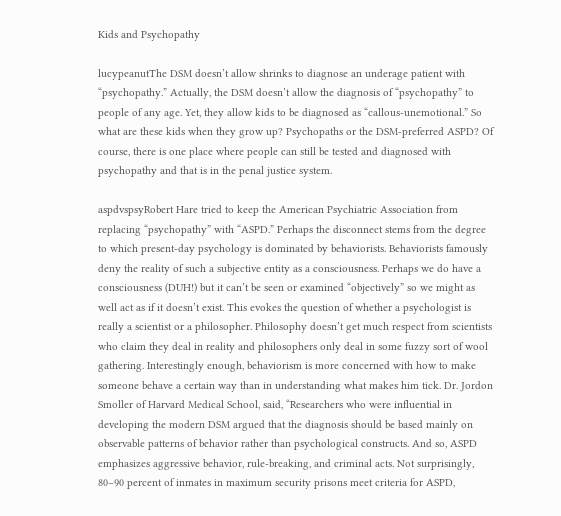Kids and Psychopathy

lucypeanutThe DSM doesn’t allow shrinks to diagnose an underage patient with “psychopathy.” Actually, the DSM doesn’t allow the diagnosis of “psychopathy” to people of any age. Yet, they allow kids to be diagnosed as “callous-unemotional.” So what are these kids when they grow up? Psychopaths or the DSM-preferred ASPD? Of course, there is one place where people can still be tested and diagnosed with psychopathy and that is in the penal justice system.

aspdvspsyRobert Hare tried to keep the American Psychiatric Association from replacing “psychopathy” with “ASPD.” Perhaps the disconnect stems from the degree to which present-day psychology is dominated by behaviorists. Behaviorists famously deny the reality of such a subjective entity as a consciousness. Perhaps we do have a consciousness (DUH!) but it can’t be seen or examined “objectively” so we might as well act as if it doesn’t exist. This evokes the question of whether a psychologist is really a scientist or a philosopher. Philosophy doesn’t get much respect from scientists who claim they deal in reality and philosophers only deal in some fuzzy sort of wool gathering. Interestingly enough, behaviorism is more concerned with how to make someone behave a certain way than in understanding what makes him tick. Dr. Jordon Smoller of Harvard Medical School, said, “Researchers who were influential in developing the modern DSM argued that the diagnosis should be based mainly on observable patterns of behavior rather than psychological constructs. And so, ASPD emphasizes aggressive behavior, rule-breaking, and criminal acts. Not surprisingly, 80–90 percent of inmates in maximum security prisons meet criteria for ASPD,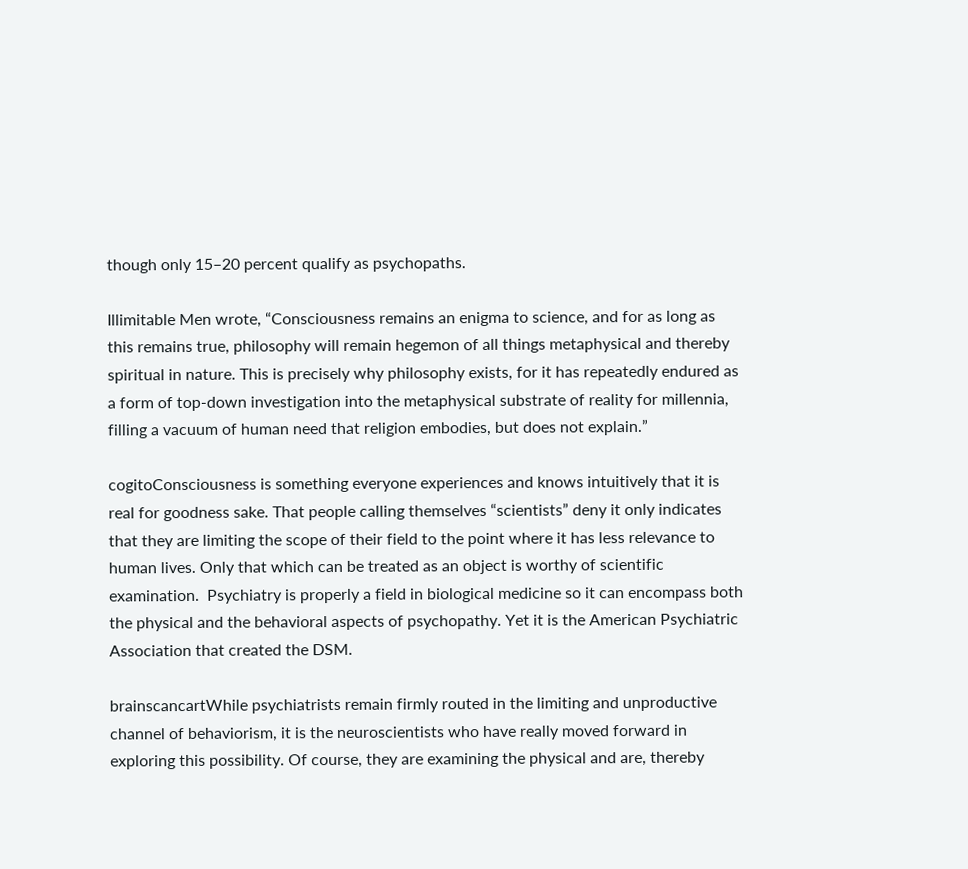though only 15–20 percent qualify as psychopaths.

Illimitable Men wrote, “Consciousness remains an enigma to science, and for as long as this remains true, philosophy will remain hegemon of all things metaphysical and thereby spiritual in nature. This is precisely why philosophy exists, for it has repeatedly endured as a form of top-down investigation into the metaphysical substrate of reality for millennia, filling a vacuum of human need that religion embodies, but does not explain.”

cogitoConsciousness is something everyone experiences and knows intuitively that it is real for goodness sake. That people calling themselves “scientists” deny it only indicates that they are limiting the scope of their field to the point where it has less relevance to human lives. Only that which can be treated as an object is worthy of scientific examination.  Psychiatry is properly a field in biological medicine so it can encompass both the physical and the behavioral aspects of psychopathy. Yet it is the American Psychiatric Association that created the DSM.

brainscancartWhile psychiatrists remain firmly routed in the limiting and unproductive channel of behaviorism, it is the neuroscientists who have really moved forward in exploring this possibility. Of course, they are examining the physical and are, thereby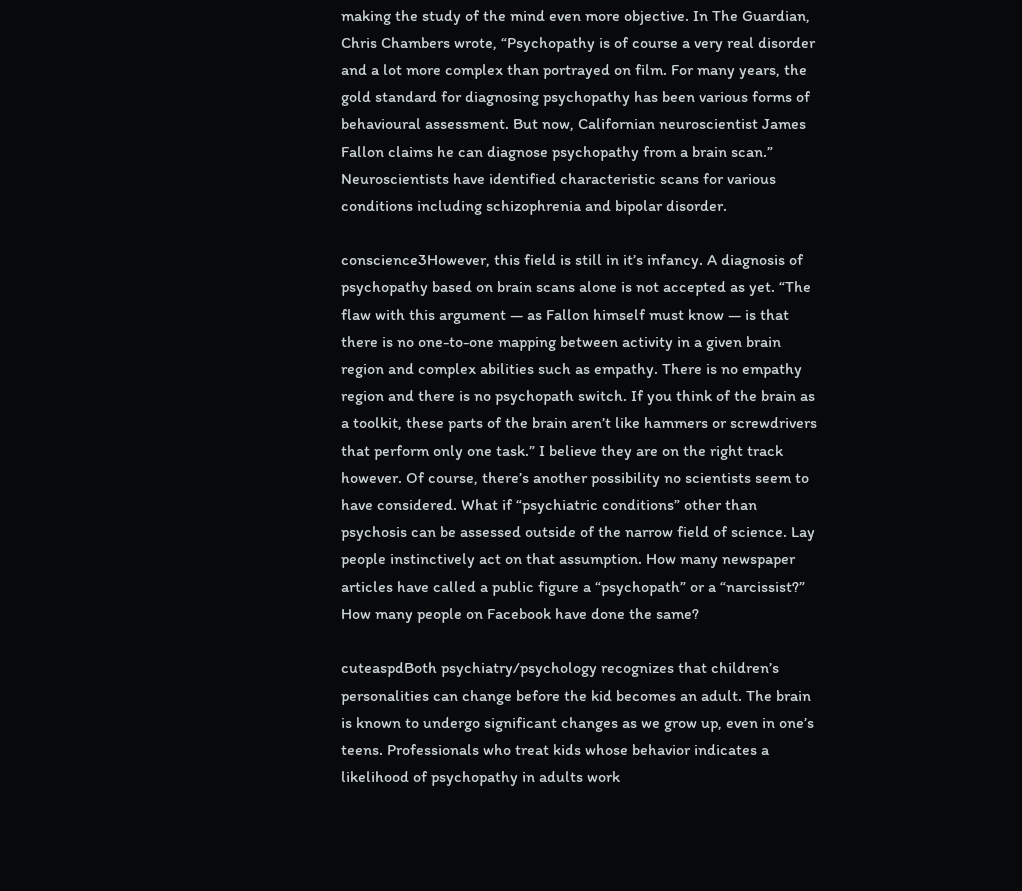making the study of the mind even more objective. In The Guardian, Chris Chambers wrote, “Psychopathy is of course a very real disorder and a lot more complex than portrayed on film. For many years, the gold standard for diagnosing psychopathy has been various forms of behavioural assessment. But now, Californian neuroscientist James Fallon claims he can diagnose psychopathy from a brain scan.” Neuroscientists have identified characteristic scans for various conditions including schizophrenia and bipolar disorder.

conscience3However, this field is still in it’s infancy. A diagnosis of psychopathy based on brain scans alone is not accepted as yet. “The flaw with this argument — as Fallon himself must know — is that there is no one-to-one mapping between activity in a given brain region and complex abilities such as empathy. There is no empathy region and there is no psychopath switch. If you think of the brain as a toolkit, these parts of the brain aren’t like hammers or screwdrivers that perform only one task.” I believe they are on the right track however. Of course, there’s another possibility no scientists seem to have considered. What if “psychiatric conditions” other than psychosis can be assessed outside of the narrow field of science. Lay people instinctively act on that assumption. How many newspaper articles have called a public figure a “psychopath” or a “narcissist?” How many people on Facebook have done the same?

cuteaspdBoth psychiatry/psychology recognizes that children’s personalities can change before the kid becomes an adult. The brain is known to undergo significant changes as we grow up, even in one’s teens. Professionals who treat kids whose behavior indicates a likelihood of psychopathy in adults work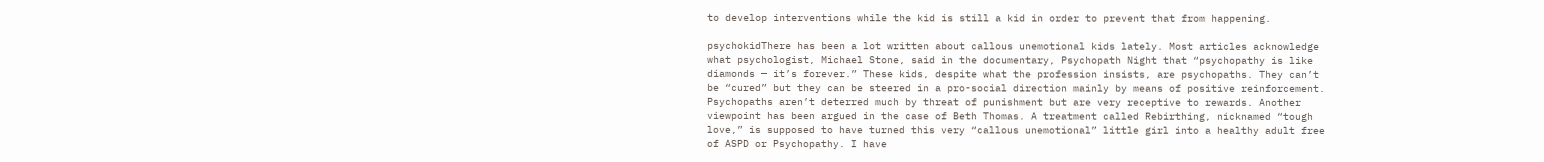to develop interventions while the kid is still a kid in order to prevent that from happening.

psychokidThere has been a lot written about callous unemotional kids lately. Most articles acknowledge what psychologist, Michael Stone, said in the documentary, Psychopath Night that “psychopathy is like diamonds — it’s forever.” These kids, despite what the profession insists, are psychopaths. They can’t be “cured” but they can be steered in a pro-social direction mainly by means of positive reinforcement. Psychopaths aren’t deterred much by threat of punishment but are very receptive to rewards. Another viewpoint has been argued in the case of Beth Thomas. A treatment called Rebirthing, nicknamed “tough love,” is supposed to have turned this very “callous unemotional” little girl into a healthy adult free of ASPD or Psychopathy. I have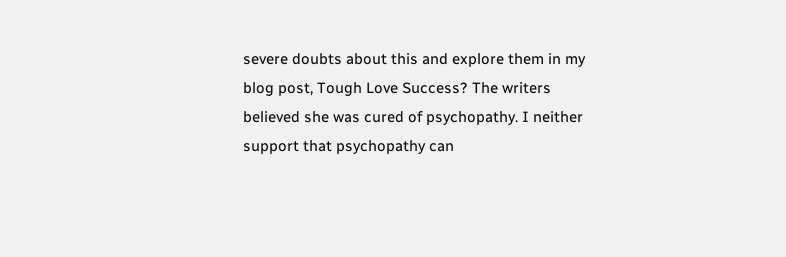severe doubts about this and explore them in my blog post, Tough Love Success? The writers believed she was cured of psychopathy. I neither support that psychopathy can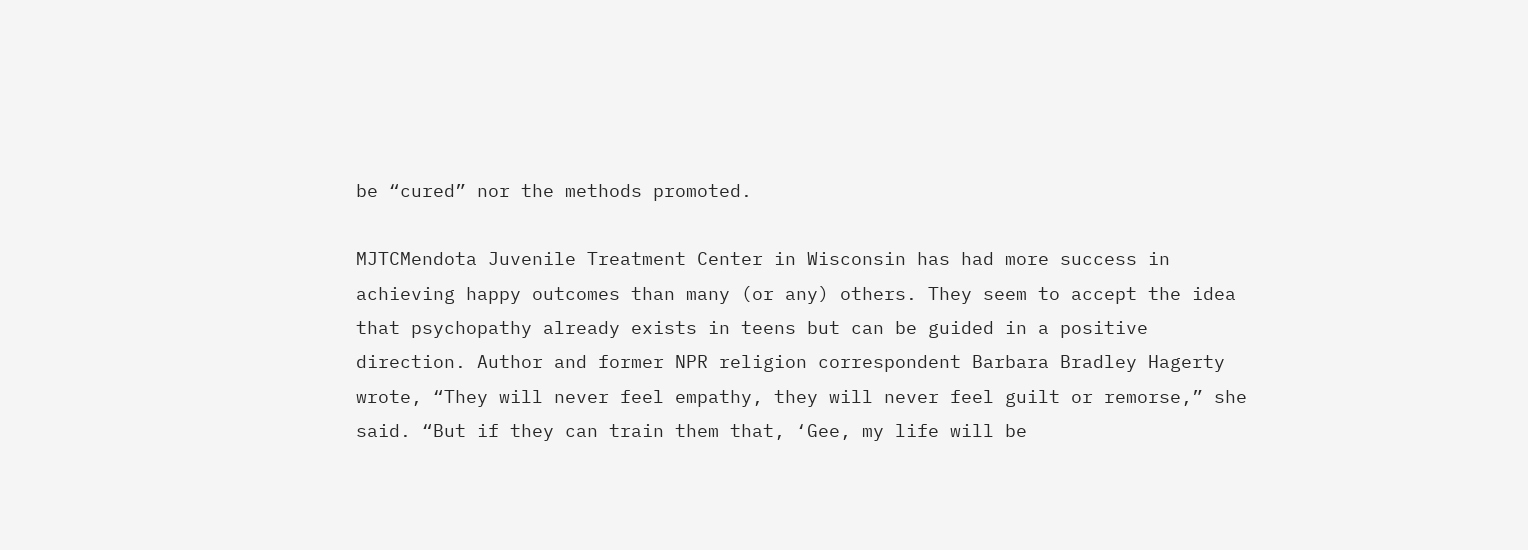be “cured” nor the methods promoted.

MJTCMendota Juvenile Treatment Center in Wisconsin has had more success in achieving happy outcomes than many (or any) others. They seem to accept the idea that psychopathy already exists in teens but can be guided in a positive direction. Author and former NPR religion correspondent Barbara Bradley Hagerty wrote, “They will never feel empathy, they will never feel guilt or remorse,” she said. “But if they can train them that, ‘Gee, my life will be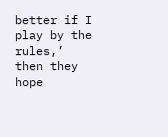better if I play by the rules,’ then they hope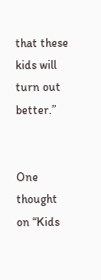that these kids will turn out better.”


One thought on “Kids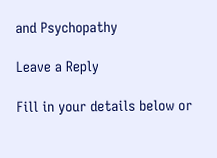and Psychopathy

Leave a Reply

Fill in your details below or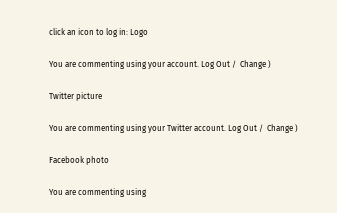click an icon to log in: Logo

You are commenting using your account. Log Out /  Change )

Twitter picture

You are commenting using your Twitter account. Log Out /  Change )

Facebook photo

You are commenting using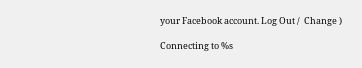your Facebook account. Log Out /  Change )

Connecting to %s